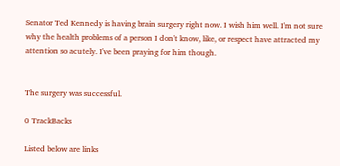Senator Ted Kennedy is having brain surgery right now. I wish him well. I'm not sure why the health problems of a person I don't know, like, or respect have attracted my attention so acutely. I've been praying for him though.


The surgery was successful.

0 TrackBacks

Listed below are links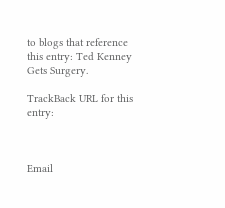to blogs that reference this entry: Ted Kenney Gets Surgery.

TrackBack URL for this entry:



Email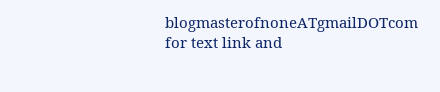blogmasterofnoneATgmailDOTcom for text link and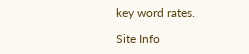key word rates.

Site Info